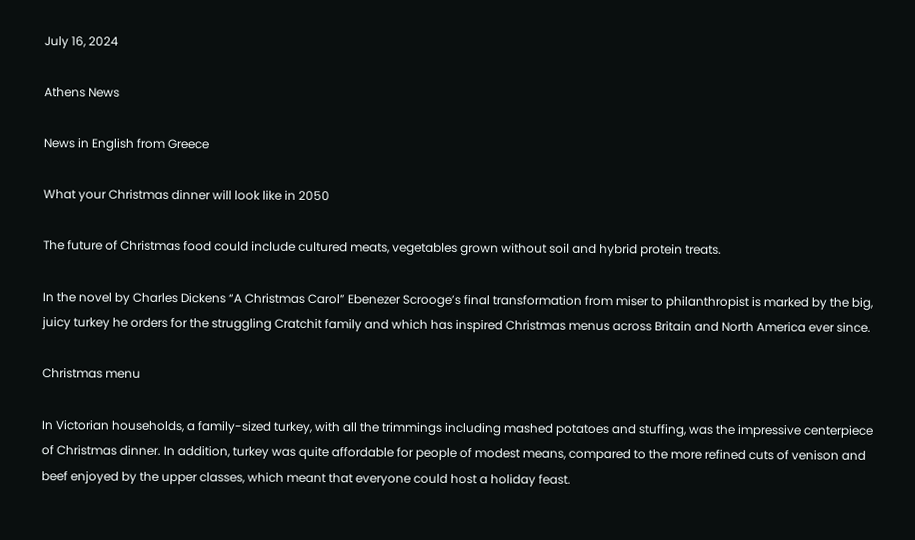July 16, 2024

Athens News

News in English from Greece

What your Christmas dinner will look like in 2050

The future of Christmas food could include cultured meats, vegetables grown without soil and hybrid protein treats.

In the novel by Charles Dickens “A Christmas Carol” Ebenezer Scrooge’s final transformation from miser to philanthropist is marked by the big, juicy turkey he orders for the struggling Cratchit family and which has inspired Christmas menus across Britain and North America ever since.

Christmas menu

In Victorian households, a family-sized turkey, with all the trimmings including mashed potatoes and stuffing, was the impressive centerpiece of Christmas dinner. In addition, turkey was quite affordable for people of modest means, compared to the more refined cuts of venison and beef enjoyed by the upper classes, which meant that everyone could host a holiday feast.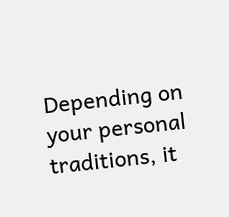Depending on your personal traditions, it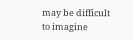may be difficult to imagine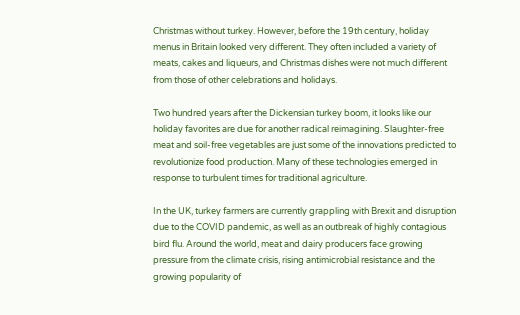Christmas without turkey. However, before the 19th century, holiday menus in Britain looked very different. They often included a variety of meats, cakes and liqueurs, and Christmas dishes were not much different from those of other celebrations and holidays.

Two hundred years after the Dickensian turkey boom, it looks like our holiday favorites are due for another radical reimagining. Slaughter-free meat and soil-free vegetables are just some of the innovations predicted to revolutionize food production. Many of these technologies emerged in response to turbulent times for traditional agriculture.

In the UK, turkey farmers are currently grappling with Brexit and disruption due to the COVID pandemic, as well as an outbreak of highly contagious bird flu. Around the world, meat and dairy producers face growing pressure from the climate crisis, rising antimicrobial resistance and the growing popularity of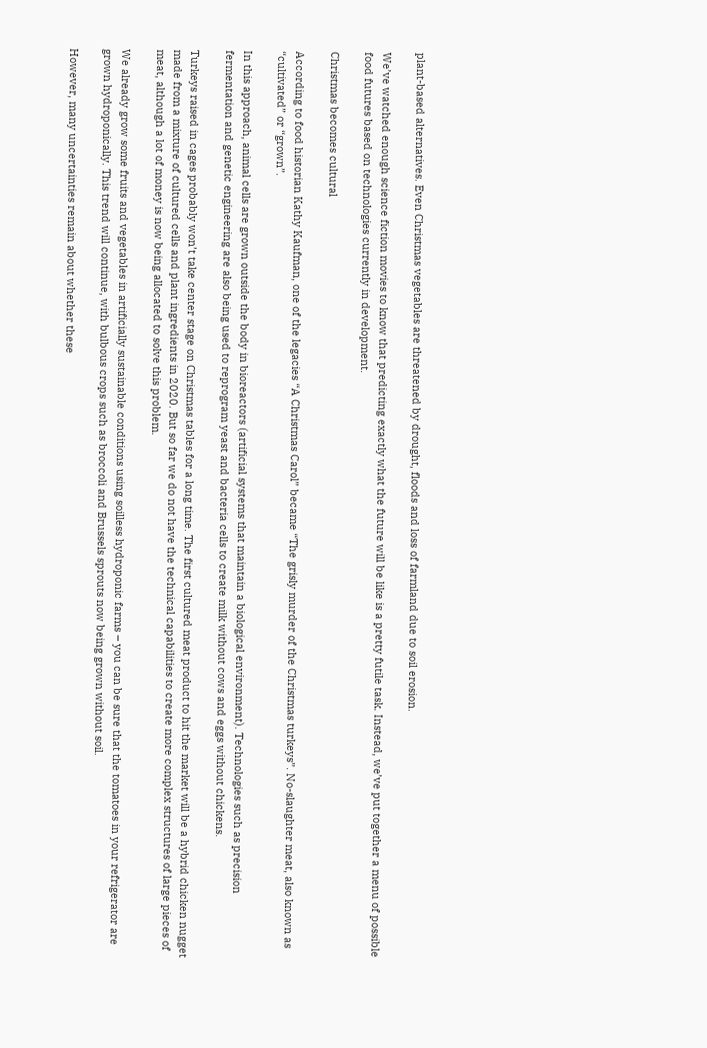plant-based alternatives. Even Christmas vegetables are threatened by drought, floods and loss of farmland due to soil erosion.

We’ve watched enough science fiction movies to know that predicting exactly what the future will be like is a pretty futile task. Instead, we’ve put together a menu of possible food futures based on technologies currently in development.

Christmas becomes cultural

According to food historian Kathy Kaufman, one of the legacies “A Christmas Carol” became “The grisly murder of the Christmas turkeys”. No-slaughter meat, also known as “cultivated” or “grown”.

In this approach, animal cells are grown outside the body in bioreactors (artificial systems that maintain a biological environment). Technologies such as precision fermentation and genetic engineering are also being used to reprogram yeast and bacteria cells to create milk without cows and eggs without chickens.

Turkeys raised in cages probably won’t take center stage on Christmas tables for a long time. The first cultured meat product to hit the market will be a hybrid chicken nugget made from a mixture of cultured cells and plant ingredients in 2020. But so far we do not have the technical capabilities to create more complex structures of large pieces of meat, although a lot of money is now being allocated to solve this problem.

We already grow some fruits and vegetables in artificially sustainable conditions using soilless hydroponic farms – you can be sure that the tomatoes in your refrigerator are grown hydroponically. This trend will continue, with bulbous crops such as broccoli and Brussels sprouts now being grown without soil.

However, many uncertainties remain about whether these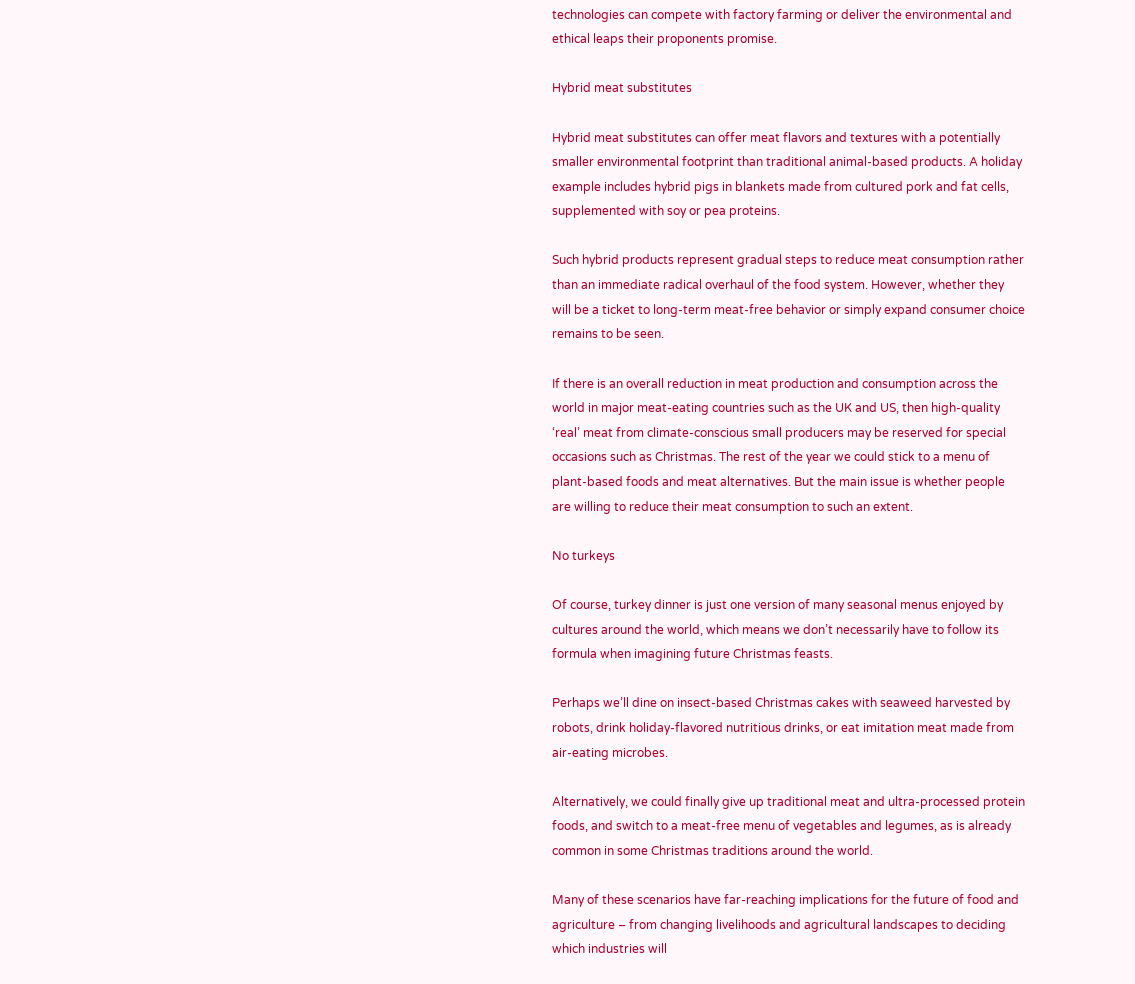technologies can compete with factory farming or deliver the environmental and ethical leaps their proponents promise.

Hybrid meat substitutes

Hybrid meat substitutes can offer meat flavors and textures with a potentially smaller environmental footprint than traditional animal-based products. A holiday example includes hybrid pigs in blankets made from cultured pork and fat cells, supplemented with soy or pea proteins.

Such hybrid products represent gradual steps to reduce meat consumption rather than an immediate radical overhaul of the food system. However, whether they will be a ticket to long-term meat-free behavior or simply expand consumer choice remains to be seen.

If there is an overall reduction in meat production and consumption across the world in major meat-eating countries such as the UK and US, then high-quality ‘real’ meat from climate-conscious small producers may be reserved for special occasions such as Christmas. The rest of the year we could stick to a menu of plant-based foods and meat alternatives. But the main issue is whether people are willing to reduce their meat consumption to such an extent.

No turkeys

Of course, turkey dinner is just one version of many seasonal menus enjoyed by cultures around the world, which means we don’t necessarily have to follow its formula when imagining future Christmas feasts.

Perhaps we’ll dine on insect-based Christmas cakes with seaweed harvested by robots, drink holiday-flavored nutritious drinks, or eat imitation meat made from air-eating microbes.

Alternatively, we could finally give up traditional meat and ultra-processed protein foods, and switch to a meat-free menu of vegetables and legumes, as is already common in some Christmas traditions around the world.

Many of these scenarios have far-reaching implications for the future of food and agriculture – from changing livelihoods and agricultural landscapes to deciding which industries will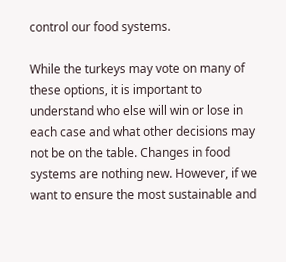control our food systems.

While the turkeys may vote on many of these options, it is important to understand who else will win or lose in each case and what other decisions may not be on the table. Changes in food systems are nothing new. However, if we want to ensure the most sustainable and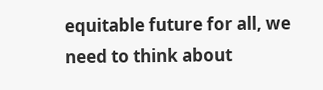equitable future for all, we need to think about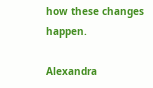how these changes happen.

Alexandra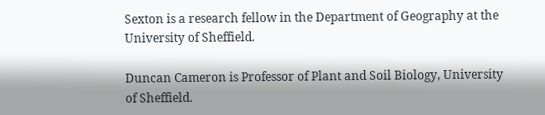Sexton is a research fellow in the Department of Geography at the University of Sheffield.

Duncan Cameron is Professor of Plant and Soil Biology, University of Sheffield.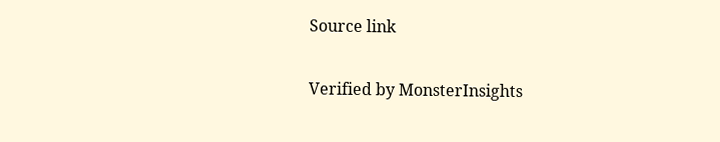Source link

Verified by MonsterInsights